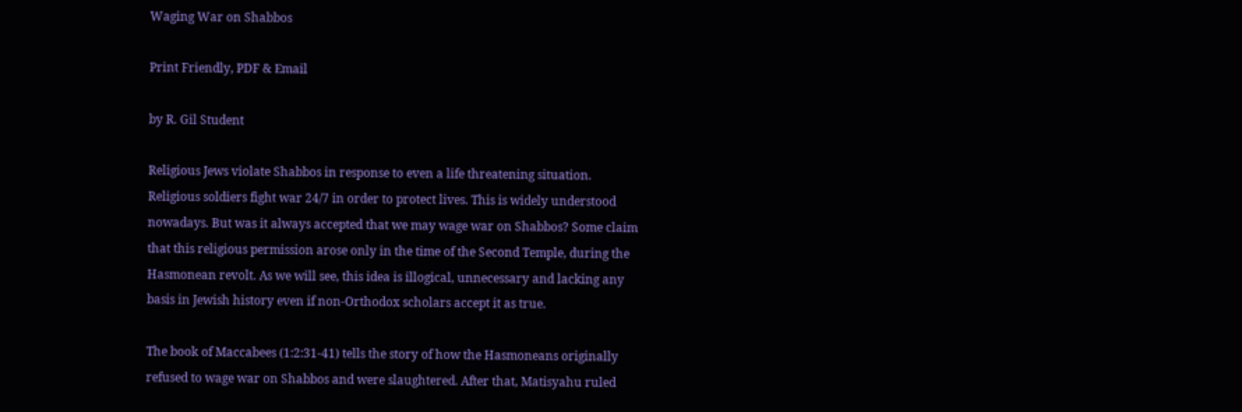Waging War on Shabbos

Print Friendly, PDF & Email

by R. Gil Student

Religious Jews violate Shabbos in response to even a life threatening situation. Religious soldiers fight war 24/7 in order to protect lives. This is widely understood nowadays. But was it always accepted that we may wage war on Shabbos? Some claim that this religious permission arose only in the time of the Second Temple, during the Hasmonean revolt. As we will see, this idea is illogical, unnecessary and lacking any basis in Jewish history even if non-Orthodox scholars accept it as true.

The book of Maccabees (1:2:31-41) tells the story of how the Hasmoneans originally refused to wage war on Shabbos and were slaughtered. After that, Matisyahu ruled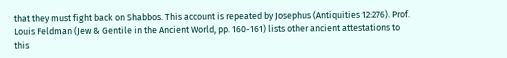that they must fight back on Shabbos. This account is repeated by Josephus (Antiquities 12:276). Prof. Louis Feldman (Jew & Gentile in the Ancient World, pp. 160-161) lists other ancient attestations to this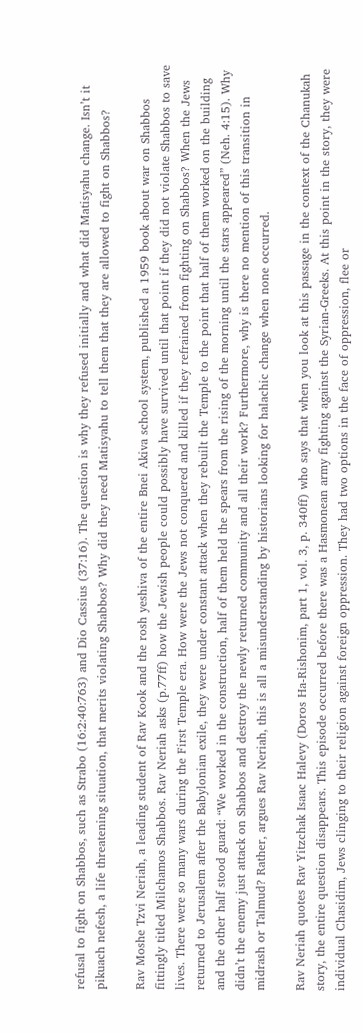refusal to fight on Shabbos, such as Strabo (16:2:40:763) and Dio Cassius (37:16). The question is why they refused initially and what did Matisyahu change. Isn’t it pikuach nefesh, a life threatening situation, that merits violating Shabbos? Why did they need Matisyahu to tell them that they are allowed to fight on Shabbos?

Rav Moshe Tzvi Neriah, a leading student of Rav Kook and the rosh yeshiva of the entire Bnei Akiva school system, published a 1959 book about war on Shabbos fittingly titled Milchamos Shabbos. Rav Neriah asks (p.77ff) how the Jewish people could possibly have survived until that point if they did not violate Shabbos to save lives. There were so many wars during the First Temple era. How were the Jews not conquered and killed if they refrained from fighting on Shabbos? When the Jews returned to Jerusalem after the Babylonian exile, they were under constant attack when they rebuilt the Temple to the point that half of them worked on the building and the other half stood guard: “We worked in the construction, half of them held the spears from the rising of the morning until the stars appeared” (Neh. 4:15). Why didn’t the enemy just attack on Shabbos and destroy the newly returned community and all their work? Furthermore, why is there no mention of this transition in midrash or Talmud? Rather, argues Rav Neriah, this is all a misunderstanding by historians looking for halachic change when none occurred.

Rav Neriah quotes Rav Yitzchak Isaac Halevy (Doros Ha-Rishonim, part 1, vol. 3, p. 340ff) who says that when you look at this passage in the context of the Chanukah story, the entire question disappears. This episode occurred before there was a Hasmonean army fighting against the Syrian-Greeks. At this point in the story, they were individual Chasidim, Jews clinging to their religion against foreign oppression. They had two options in the face of oppression, flee or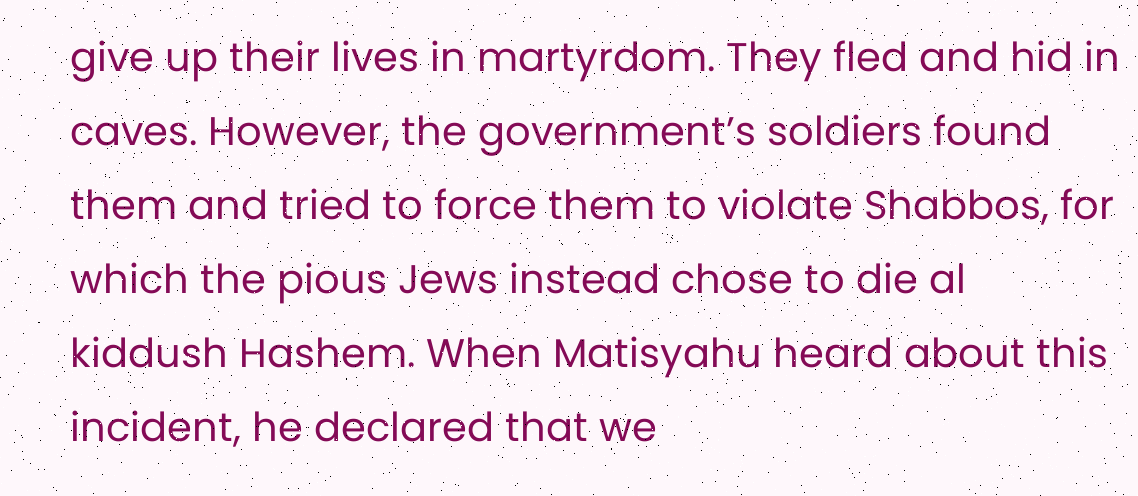give up their lives in martyrdom. They fled and hid in caves. However, the government’s soldiers found them and tried to force them to violate Shabbos, for which the pious Jews instead chose to die al kiddush Hashem. When Matisyahu heard about this incident, he declared that we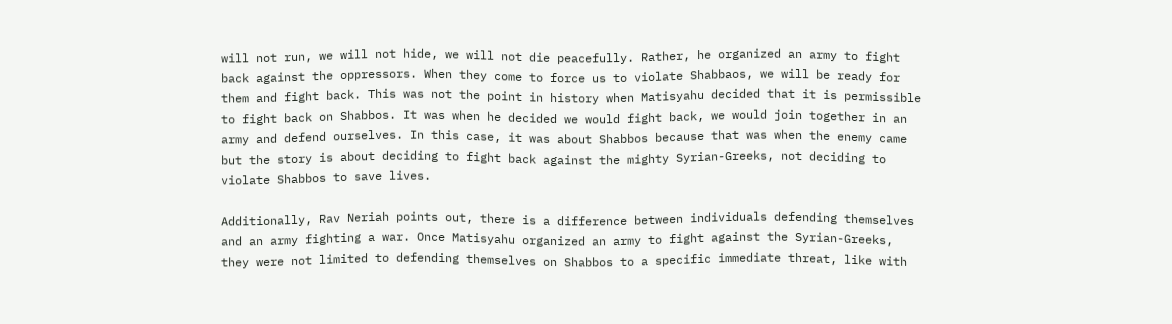will not run, we will not hide, we will not die peacefully. Rather, he organized an army to fight back against the oppressors. When they come to force us to violate Shabbaos, we will be ready for them and fight back. This was not the point in history when Matisyahu decided that it is permissible to fight back on Shabbos. It was when he decided we would fight back, we would join together in an army and defend ourselves. In this case, it was about Shabbos because that was when the enemy came but the story is about deciding to fight back against the mighty Syrian-Greeks, not deciding to violate Shabbos to save lives.

Additionally, Rav Neriah points out, there is a difference between individuals defending themselves and an army fighting a war. Once Matisyahu organized an army to fight against the Syrian-Greeks, they were not limited to defending themselves on Shabbos to a specific immediate threat, like with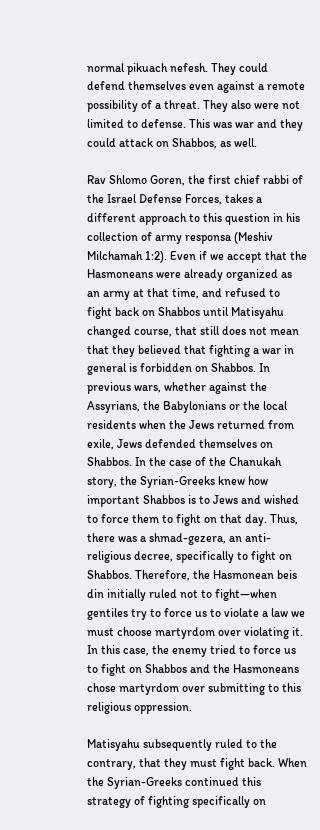normal pikuach nefesh. They could defend themselves even against a remote possibility of a threat. They also were not limited to defense. This was war and they could attack on Shabbos, as well.

Rav Shlomo Goren, the first chief rabbi of the Israel Defense Forces, takes a different approach to this question in his collection of army responsa (Meshiv Milchamah 1:2). Even if we accept that the Hasmoneans were already organized as an army at that time, and refused to fight back on Shabbos until Matisyahu changed course, that still does not mean that they believed that fighting a war in general is forbidden on Shabbos. In previous wars, whether against the Assyrians, the Babylonians or the local residents when the Jews returned from exile, Jews defended themselves on Shabbos. In the case of the Chanukah story, the Syrian-Greeks knew how important Shabbos is to Jews and wished to force them to fight on that day. Thus, there was a shmad-gezera, an anti-religious decree, specifically to fight on Shabbos. Therefore, the Hasmonean beis din initially ruled not to fight—when gentiles try to force us to violate a law we must choose martyrdom over violating it. In this case, the enemy tried to force us to fight on Shabbos and the Hasmoneans chose martyrdom over submitting to this religious oppression.

Matisyahu subsequently ruled to the contrary, that they must fight back. When the Syrian-Greeks continued this strategy of fighting specifically on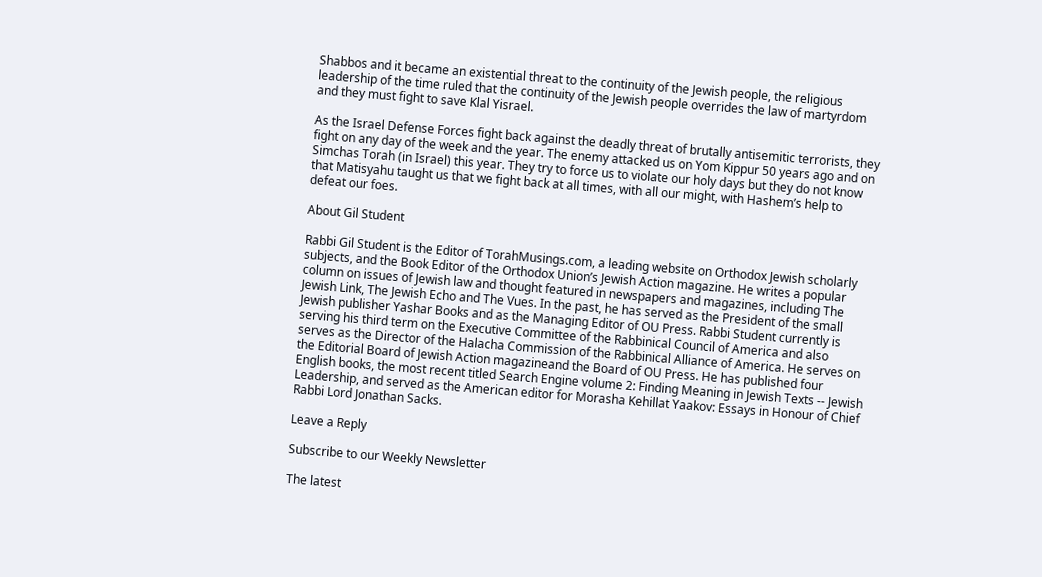Shabbos and it became an existential threat to the continuity of the Jewish people, the religious leadership of the time ruled that the continuity of the Jewish people overrides the law of martyrdom and they must fight to save Klal Yisrael.

As the Israel Defense Forces fight back against the deadly threat of brutally antisemitic terrorists, they fight on any day of the week and the year. The enemy attacked us on Yom Kippur 50 years ago and on Simchas Torah (in Israel) this year. They try to force us to violate our holy days but they do not know that Matisyahu taught us that we fight back at all times, with all our might, with Hashem’s help to defeat our foes.

About Gil Student

Rabbi Gil Student is the Editor of TorahMusings.com, a leading website on Orthodox Jewish scholarly subjects, and the Book Editor of the Orthodox Union’s Jewish Action magazine. He writes a popular column on issues of Jewish law and thought featured in newspapers and magazines, including The Jewish Link, The Jewish Echo and The Vues. In the past, he has served as the President of the small Jewish publisher Yashar Books and as the Managing Editor of OU Press. Rabbi Student currently is serving his third term on the Executive Committee of the Rabbinical Council of America and also serves as the Director of the Halacha Commission of the Rabbinical Alliance of America. He serves on the Editorial Board of Jewish Action magazineand the Board of OU Press. He has published four English books, the most recent titled Search Engine volume 2: Finding Meaning in Jewish Texts -- Jewish Leadership, and served as the American editor for Morasha Kehillat Yaakov: Essays in Honour of Chief Rabbi Lord Jonathan Sacks.

Leave a Reply

Subscribe to our Weekly Newsletter

The latest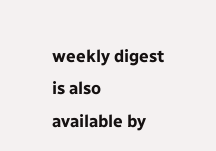weekly digest is also available by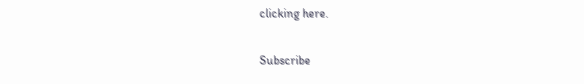clicking here.

Subscribe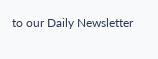to our Daily Newsletter